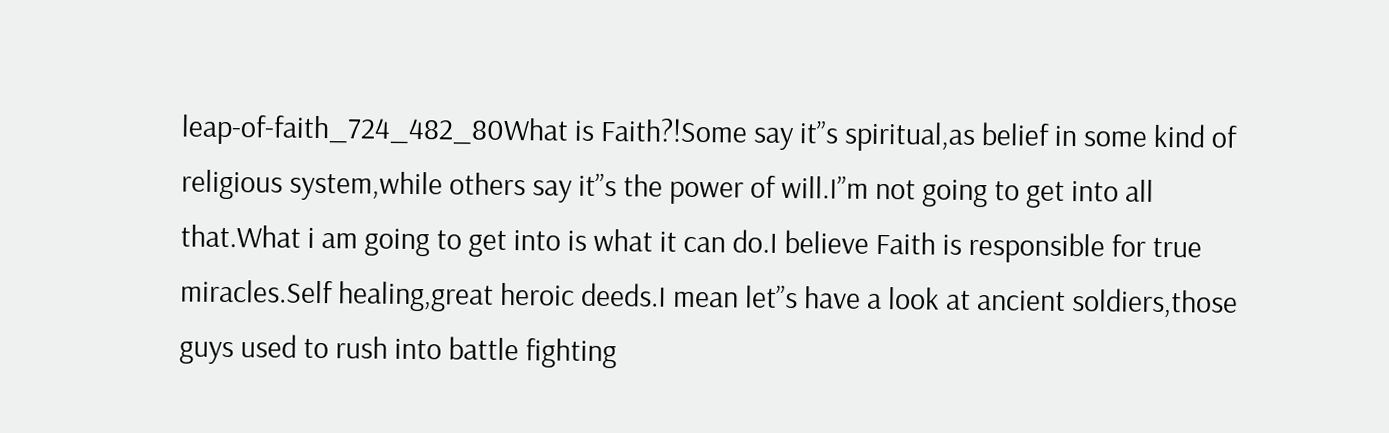leap-of-faith_724_482_80What is Faith?!Some say it”s spiritual,as belief in some kind of religious system,while others say it”s the power of will.I”m not going to get into all that.What i am going to get into is what it can do.I believe Faith is responsible for true miracles.Self healing,great heroic deeds.I mean let”s have a look at ancient soldiers,those guys used to rush into battle fighting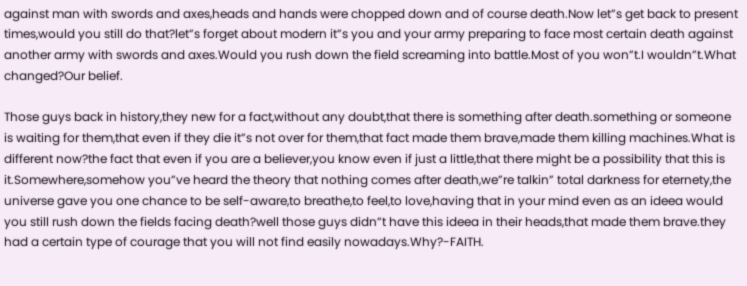against man with swords and axes,heads and hands were chopped down and of course death.Now let”s get back to present times,would you still do that?let”s forget about modern it”s you and your army preparing to face most certain death against another army with swords and axes.Would you rush down the field screaming into battle.Most of you won”t.I wouldn”t.What changed?Our belief.

Those guys back in history,they new for a fact,without any doubt,that there is something after death.something or someone is waiting for them,that even if they die it”s not over for them,that fact made them brave,made them killing machines.What is different now?the fact that even if you are a believer,you know even if just a little,that there might be a possibility that this is it.Somewhere,somehow you”ve heard the theory that nothing comes after death,we”re talkin” total darkness for eternety,the universe gave you one chance to be self-aware,to breathe,to feel,to love,having that in your mind even as an ideea would you still rush down the fields facing death?well those guys didn”t have this ideea in their heads,that made them brave.they had a certain type of courage that you will not find easily nowadays.Why?-FAITH.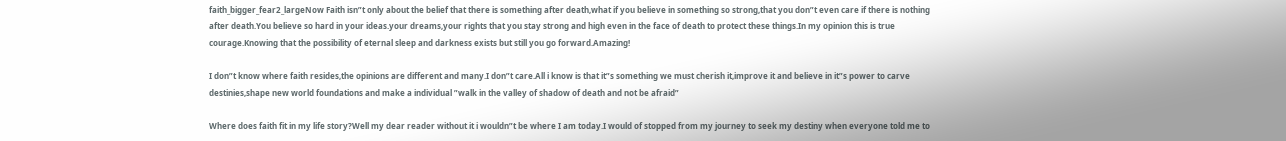faith_bigger_fear2_largeNow Faith isn”t only about the belief that there is something after death,what if you believe in something so strong,that you don”t even care if there is nothing after death.You believe so hard in your ideas.your dreams,your rights that you stay strong and high even in the face of death to protect these things.In my opinion this is true courage.Knowing that the possibility of eternal sleep and darkness exists but still you go forward.Amazing!

I don”t know where faith resides,the opinions are different and many.I don”t care.All i know is that it”s something we must cherish it,improve it and believe in it”s power to carve destinies,shape new world foundations and make a individual ”walk in the valley of shadow of death and not be afraid”

Where does faith fit in my life story?Well my dear reader without it i wouldn”t be where I am today.I would of stopped from my journey to seek my destiny when everyone told me to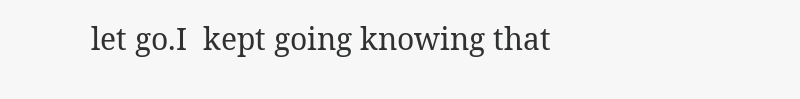let go.I  kept going knowing that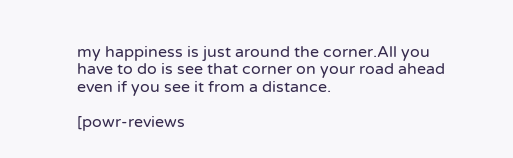my happiness is just around the corner.All you have to do is see that corner on your road ahead even if you see it from a distance.

[powr-reviews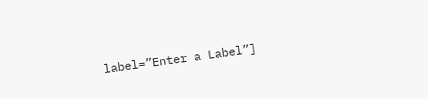label=”Enter a Label”]